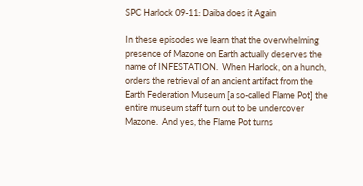SPC Harlock 09-11: Daiba does it Again

In these episodes we learn that the overwhelming presence of Mazone on Earth actually deserves the name of INFESTATION.  When Harlock, on a hunch, orders the retrieval of an ancient artifact from the Earth Federation Museum [a so-called Flame Pot] the entire museum staff turn out to be undercover Mazone.  And yes, the Flame Pot turns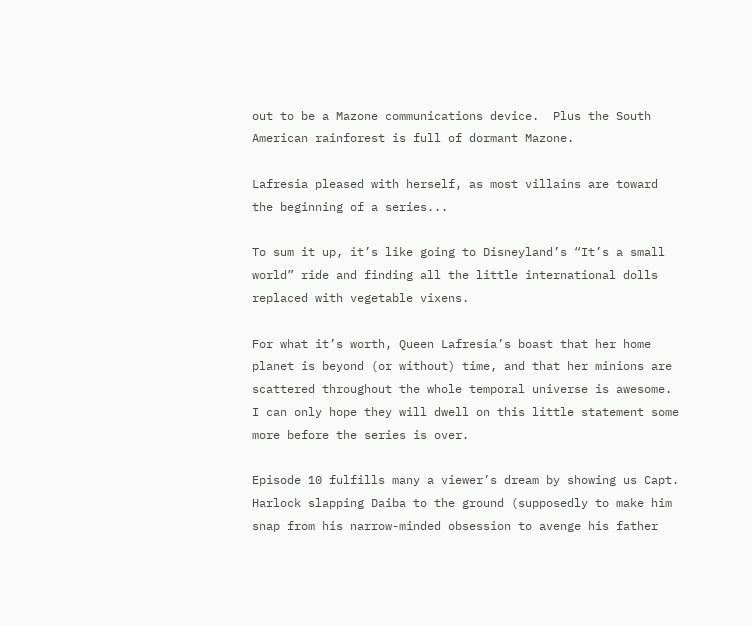out to be a Mazone communications device.  Plus the South American rainforest is full of dormant Mazone.

Lafresia pleased with herself, as most villains are toward the beginning of a series...

To sum it up, it’s like going to Disneyland’s “It’s a small world” ride and finding all the little international dolls replaced with vegetable vixens.

For what it’s worth, Queen Lafresia’s boast that her home planet is beyond (or without) time, and that her minions are scattered throughout the whole temporal universe is awesome.  I can only hope they will dwell on this little statement some more before the series is over.

Episode 10 fulfills many a viewer’s dream by showing us Capt. Harlock slapping Daiba to the ground (supposedly to make him snap from his narrow-minded obsession to avenge his father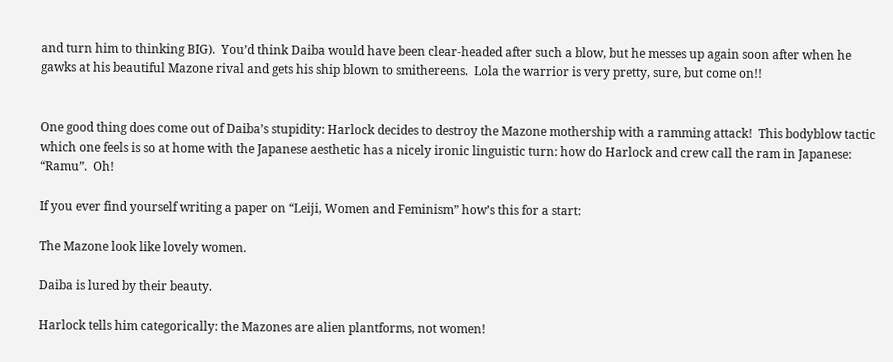and turn him to thinking BIG).  You’d think Daiba would have been clear-headed after such a blow, but he messes up again soon after when he gawks at his beautiful Mazone rival and gets his ship blown to smithereens.  Lola the warrior is very pretty, sure, but come on!!


One good thing does come out of Daiba’s stupidity: Harlock decides to destroy the Mazone mothership with a ramming attack!  This bodyblow tactic which one feels is so at home with the Japanese aesthetic has a nicely ironic linguistic turn: how do Harlock and crew call the ram in Japanese: “Ramu”.  Oh!

If you ever find yourself writing a paper on “Leiji, Women and Feminism” how’s this for a start:

The Mazone look like lovely women.

Daiba is lured by their beauty.

Harlock tells him categorically: the Mazones are alien plantforms, not women!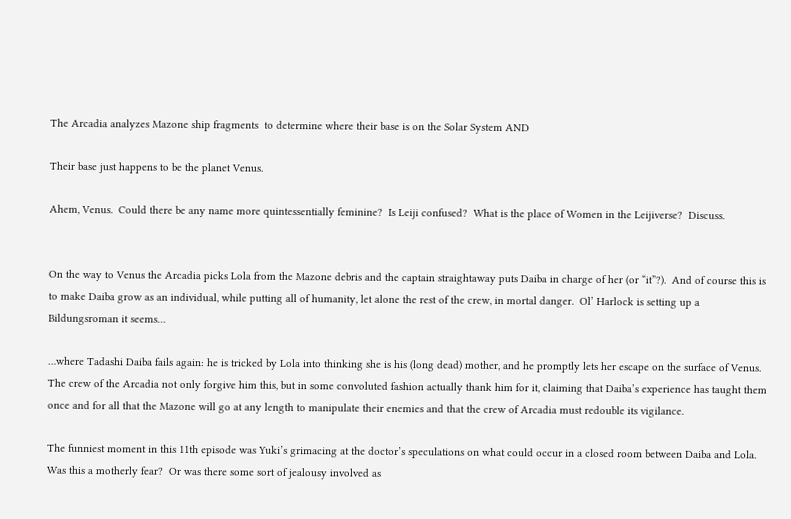The Arcadia analyzes Mazone ship fragments  to determine where their base is on the Solar System AND

Their base just happens to be the planet Venus.

Ahem, Venus.  Could there be any name more quintessentially feminine?  Is Leiji confused?  What is the place of Women in the Leijiverse?  Discuss.


On the way to Venus the Arcadia picks Lola from the Mazone debris and the captain straightaway puts Daiba in charge of her (or “it”?).  And of course this is to make Daiba grow as an individual, while putting all of humanity, let alone the rest of the crew, in mortal danger.  Ol’ Harlock is setting up a Bildungsroman it seems…

…where Tadashi Daiba fails again: he is tricked by Lola into thinking she is his (long dead) mother, and he promptly lets her escape on the surface of Venus.  The crew of the Arcadia not only forgive him this, but in some convoluted fashion actually thank him for it, claiming that Daiba’s experience has taught them once and for all that the Mazone will go at any length to manipulate their enemies and that the crew of Arcadia must redouble its vigilance.

The funniest moment in this 11th episode was Yuki’s grimacing at the doctor’s speculations on what could occur in a closed room between Daiba and Lola.  Was this a motherly fear?  Or was there some sort of jealousy involved as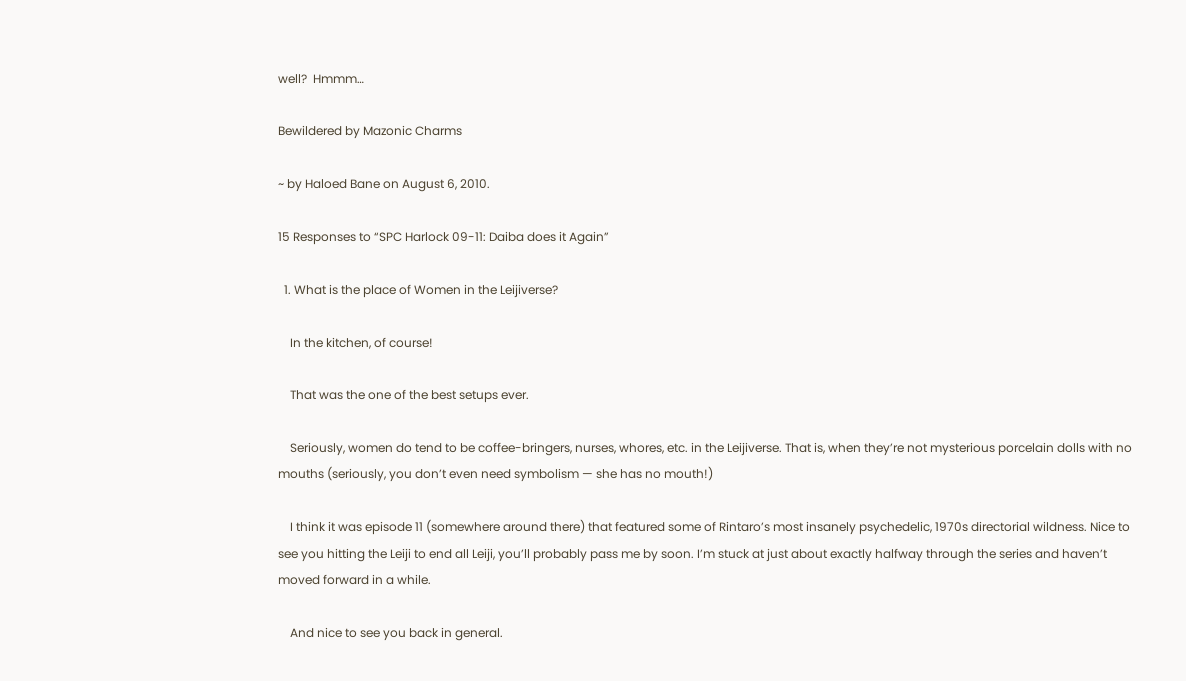well?  Hmmm…

Bewildered by Mazonic Charms

~ by Haloed Bane on August 6, 2010.

15 Responses to “SPC Harlock 09-11: Daiba does it Again”

  1. What is the place of Women in the Leijiverse?

    In the kitchen, of course!

    That was the one of the best setups ever.

    Seriously, women do tend to be coffee-bringers, nurses, whores, etc. in the Leijiverse. That is, when they’re not mysterious porcelain dolls with no mouths (seriously, you don’t even need symbolism — she has no mouth!)

    I think it was episode 11 (somewhere around there) that featured some of Rintaro’s most insanely psychedelic, 1970s directorial wildness. Nice to see you hitting the Leiji to end all Leiji, you’ll probably pass me by soon. I’m stuck at just about exactly halfway through the series and haven’t moved forward in a while.

    And nice to see you back in general.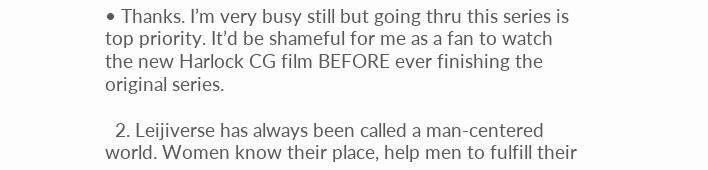• Thanks. I’m very busy still but going thru this series is top priority. It’d be shameful for me as a fan to watch the new Harlock CG film BEFORE ever finishing the original series.

  2. Leijiverse has always been called a man-centered world. Women know their place, help men to fulfill their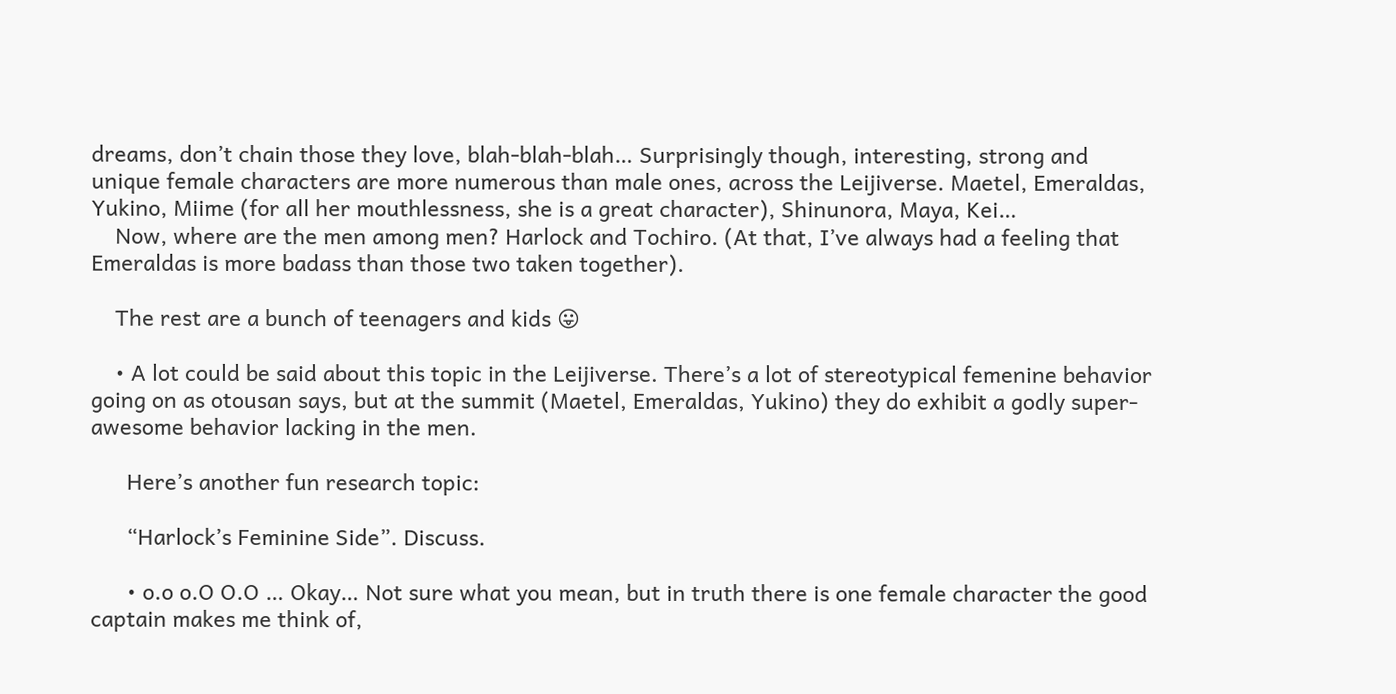dreams, don’t chain those they love, blah-blah-blah… Surprisingly though, interesting, strong and unique female characters are more numerous than male ones, across the Leijiverse. Maetel, Emeraldas, Yukino, Miime (for all her mouthlessness, she is a great character), Shinunora, Maya, Kei…
    Now, where are the men among men? Harlock and Tochiro. (At that, I’ve always had a feeling that Emeraldas is more badass than those two taken together).

    The rest are a bunch of teenagers and kids 😛

    • A lot could be said about this topic in the Leijiverse. There’s a lot of stereotypical femenine behavior going on as otousan says, but at the summit (Maetel, Emeraldas, Yukino) they do exhibit a godly super-awesome behavior lacking in the men.

      Here’s another fun research topic:

      “Harlock’s Feminine Side”. Discuss.

      • o.o o.O O.O … Okay… Not sure what you mean, but in truth there is one female character the good captain makes me think of,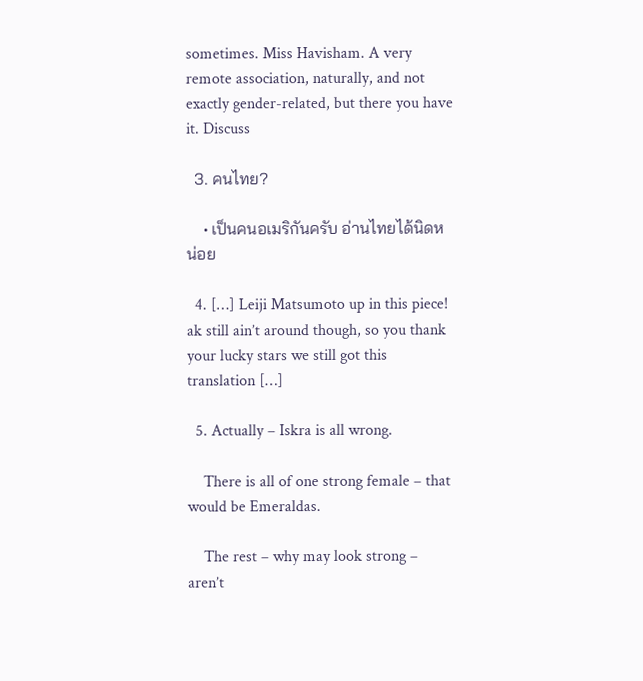sometimes. Miss Havisham. A very remote association, naturally, and not exactly gender-related, but there you have it. Discuss

  3. คนไทย?

    • เป็นคนอเมริกันครับ อ่านไทยได้นิดหน่อย

  4. […] Leiji Matsumoto up in this piece! ak still ain’t around though, so you thank your lucky stars we still got this translation […]

  5. Actually – Iskra is all wrong.

    There is all of one strong female – that would be Emeraldas.

    The rest – why may look strong – aren’t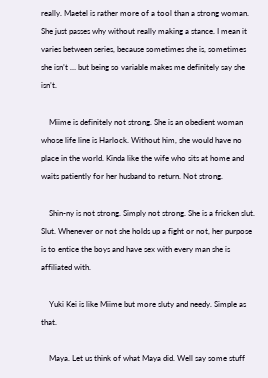really. Maetel is rather more of a tool than a strong woman. She just passes why without really making a stance. I mean it varies between series, because sometimes she is, sometimes she isn’t … but being so variable makes me definitely say she isn’t.

    Miime is definitely not strong. She is an obedient woman whose life line is Harlock. Without him, she would have no place in the world. Kinda like the wife who sits at home and waits patiently for her husband to return. Not strong.

    Shin-ny is not strong. Simply not strong. She is a fricken slut. Slut. Whenever or not she holds up a fight or not, her purpose is to entice the boys and have sex with every man she is affiliated with.

    Yuki Kei is like Miime but more sluty and needy. Simple as that.

    Maya. Let us think of what Maya did. Well say some stuff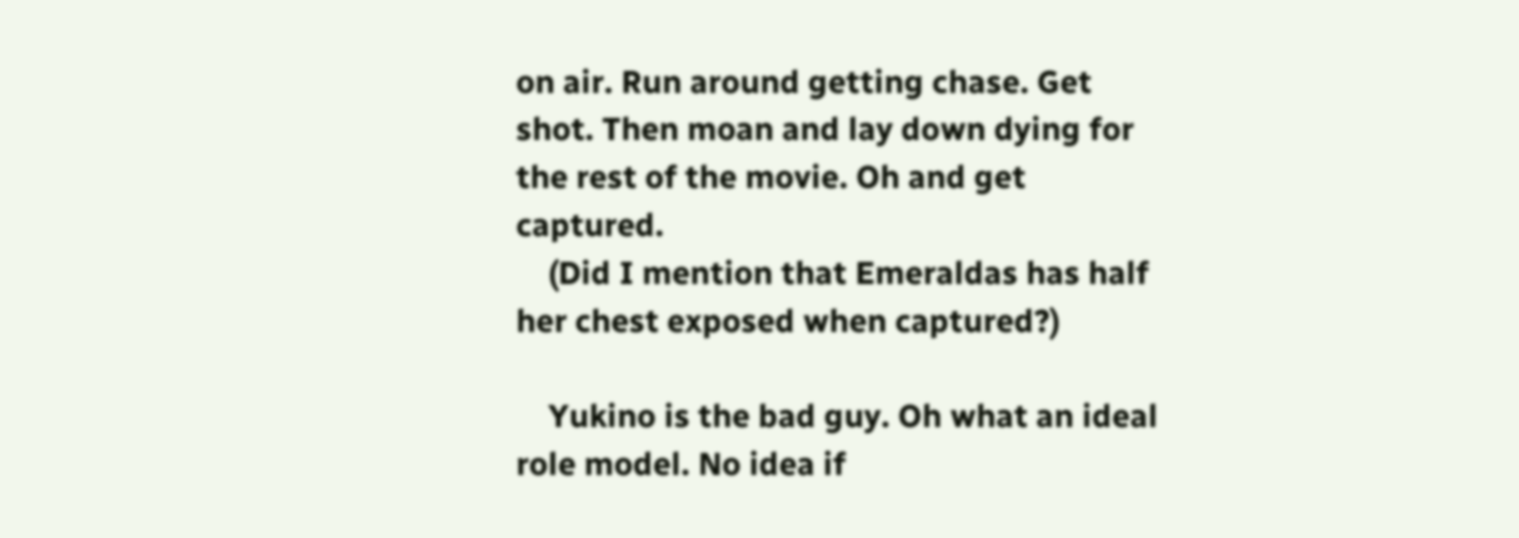on air. Run around getting chase. Get shot. Then moan and lay down dying for the rest of the movie. Oh and get captured.
    (Did I mention that Emeraldas has half her chest exposed when captured?)

    Yukino is the bad guy. Oh what an ideal role model. No idea if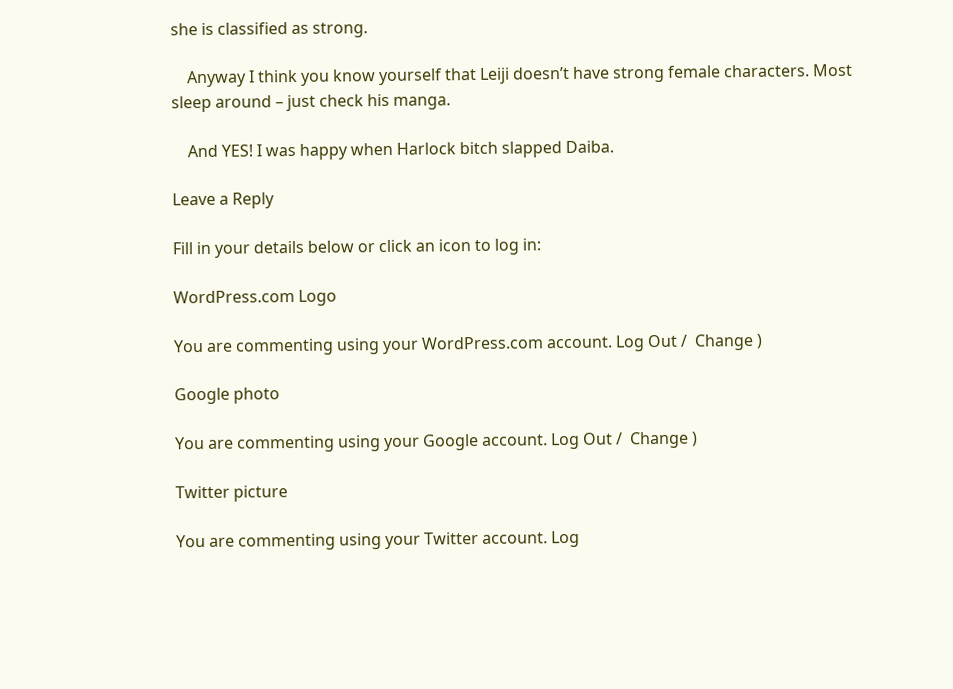she is classified as strong.

    Anyway I think you know yourself that Leiji doesn’t have strong female characters. Most sleep around – just check his manga.

    And YES! I was happy when Harlock bitch slapped Daiba.

Leave a Reply

Fill in your details below or click an icon to log in:

WordPress.com Logo

You are commenting using your WordPress.com account. Log Out /  Change )

Google photo

You are commenting using your Google account. Log Out /  Change )

Twitter picture

You are commenting using your Twitter account. Log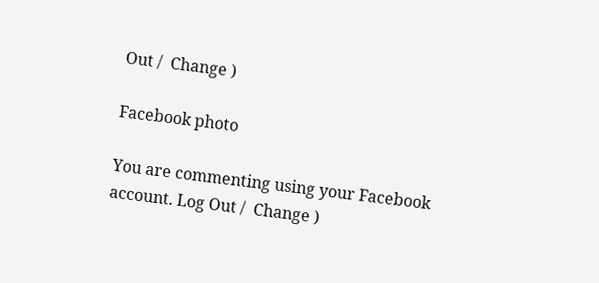Out /  Change )

Facebook photo

You are commenting using your Facebook account. Log Out /  Change )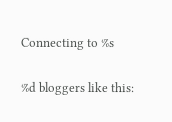Connecting to %s

%d bloggers like this: